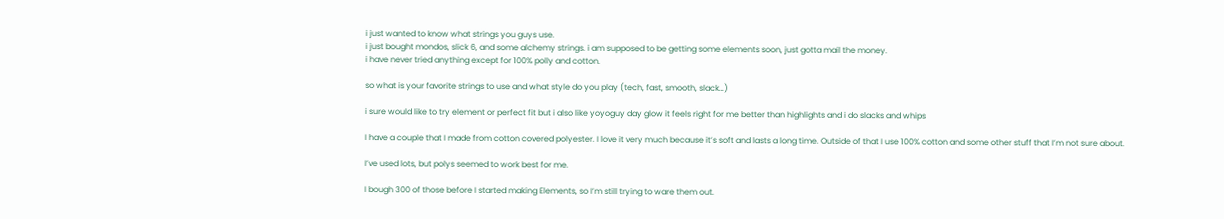i just wanted to know what strings you guys use.
i just bought mondos, slick 6, and some alchemy strings. i am supposed to be getting some elements soon, just gotta mail the money.
i have never tried anything except for 100% polly and cotton.

so what is your favorite strings to use and what style do you play (tech, fast, smooth, slack…)

i sure would like to try element or perfect fit but i also like yoyoguy day glow it feels right for me better than highlights and i do slacks and whips

I have a couple that I made from cotton covered polyester. I love it very much because it’s soft and lasts a long time. Outside of that I use 100% cotton and some other stuff that I’m not sure about.

I’ve used lots, but polys seemed to work best for me.

I bough 300 of those before I started making Elements, so I’m still trying to ware them out.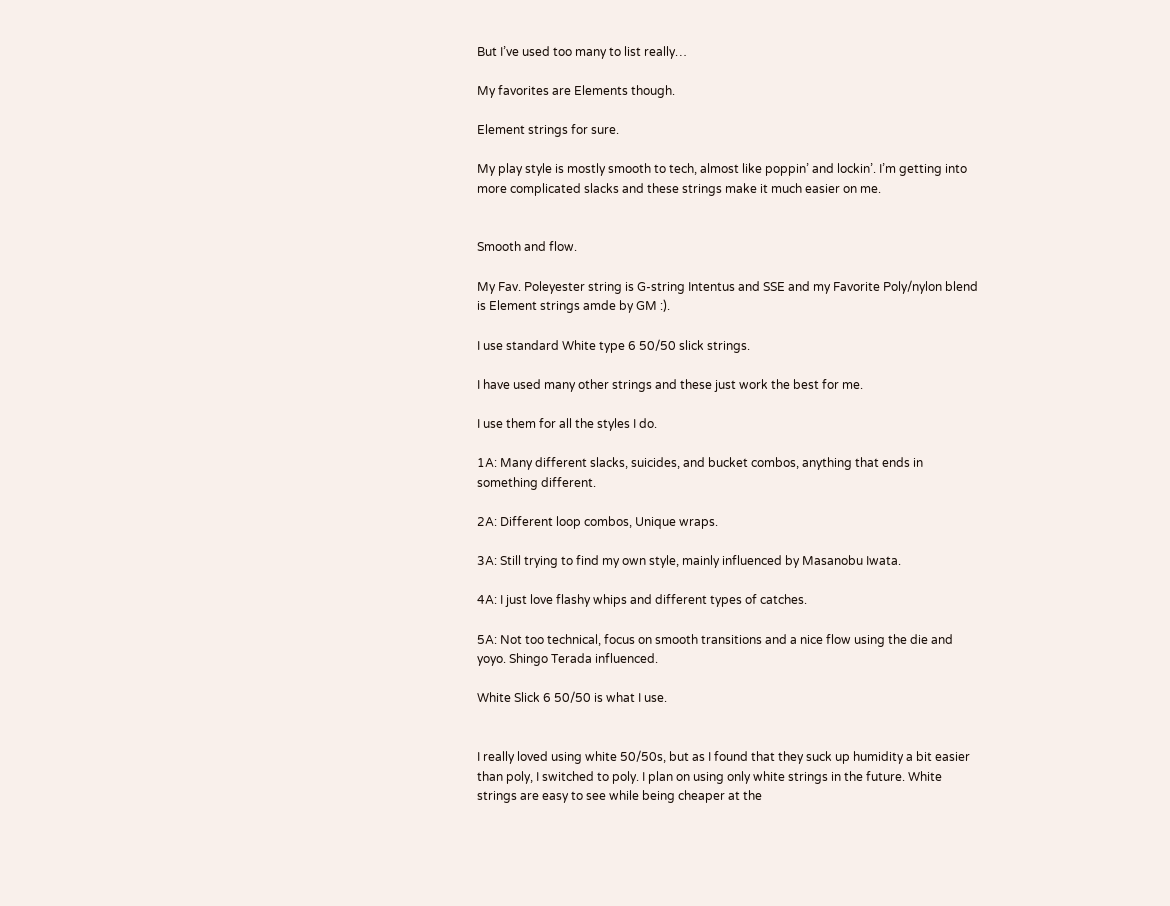But I’ve used too many to list really…

My favorites are Elements though.

Element strings for sure.

My play style is mostly smooth to tech, almost like poppin’ and lockin’. I’m getting into more complicated slacks and these strings make it much easier on me.


Smooth and flow.

My Fav. Poleyester string is G-string Intentus and SSE and my Favorite Poly/nylon blend is Element strings amde by GM :).

I use standard White type 6 50/50 slick strings.

I have used many other strings and these just work the best for me.

I use them for all the styles I do.

1A: Many different slacks, suicides, and bucket combos, anything that ends in something different.

2A: Different loop combos, Unique wraps.

3A: Still trying to find my own style, mainly influenced by Masanobu Iwata.

4A: I just love flashy whips and different types of catches.

5A: Not too technical, focus on smooth transitions and a nice flow using the die and yoyo. Shingo Terada influenced.

White Slick 6 50/50 is what I use.


I really loved using white 50/50s, but as I found that they suck up humidity a bit easier than poly, I switched to poly. I plan on using only white strings in the future. White strings are easy to see while being cheaper at the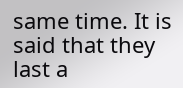same time. It is said that they last a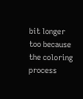bit longer too because the coloring process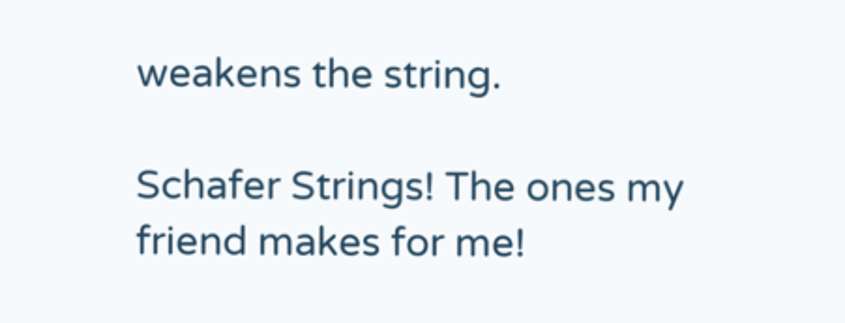weakens the string.

Schafer Strings! The ones my friend makes for me!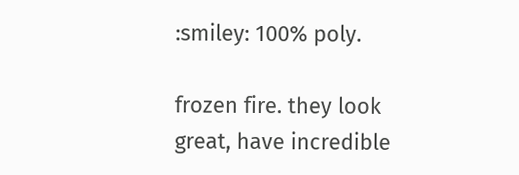:smiley: 100% poly.

frozen fire. they look great, have incredible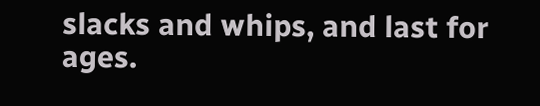slacks and whips, and last for ages.